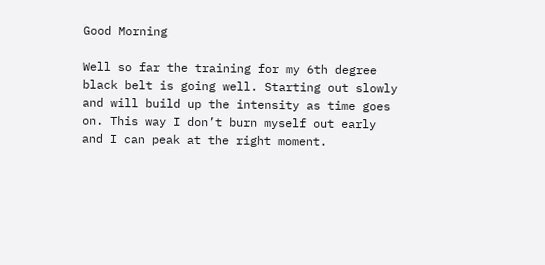Good Morning

Well so far the training for my 6th degree black belt is going well. Starting out slowly and will build up the intensity as time goes on. This way I don’t burn myself out early and I can peak at the right moment.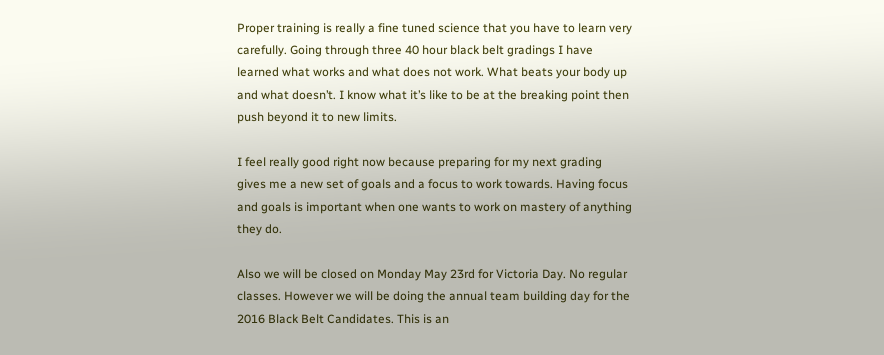Proper training is really a fine tuned science that you have to learn very carefully. Going through three 40 hour black belt gradings I have learned what works and what does not work. What beats your body up and what doesn’t. I know what it’s like to be at the breaking point then push beyond it to new limits.

I feel really good right now because preparing for my next grading gives me a new set of goals and a focus to work towards. Having focus and goals is important when one wants to work on mastery of anything they do.

Also we will be closed on Monday May 23rd for Victoria Day. No regular classes. However we will be doing the annual team building day for the 2016 Black Belt Candidates. This is an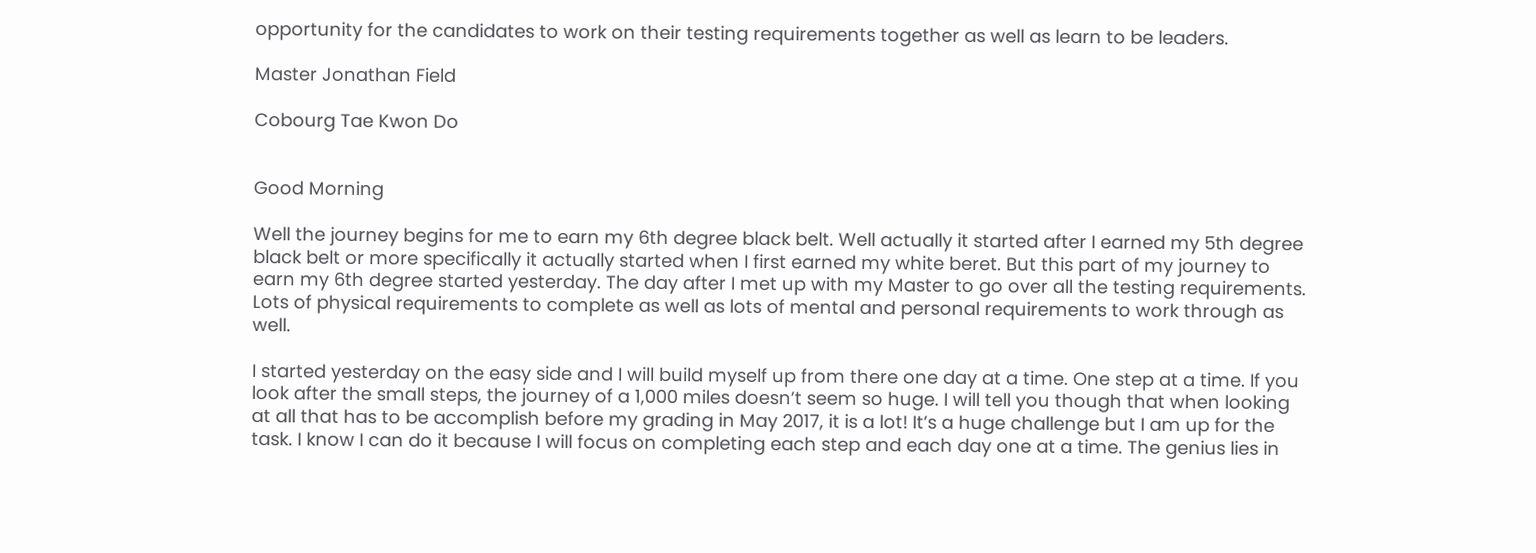opportunity for the candidates to work on their testing requirements together as well as learn to be leaders.

Master Jonathan Field

Cobourg Tae Kwon Do


Good Morning

Well the journey begins for me to earn my 6th degree black belt. Well actually it started after I earned my 5th degree black belt or more specifically it actually started when I first earned my white beret. But this part of my journey to earn my 6th degree started yesterday. The day after I met up with my Master to go over all the testing requirements. Lots of physical requirements to complete as well as lots of mental and personal requirements to work through as well.

I started yesterday on the easy side and I will build myself up from there one day at a time. One step at a time. If you look after the small steps, the journey of a 1,000 miles doesn’t seem so huge. I will tell you though that when looking at all that has to be accomplish before my grading in May 2017, it is a lot! It’s a huge challenge but I am up for the task. I know I can do it because I will focus on completing each step and each day one at a time. The genius lies in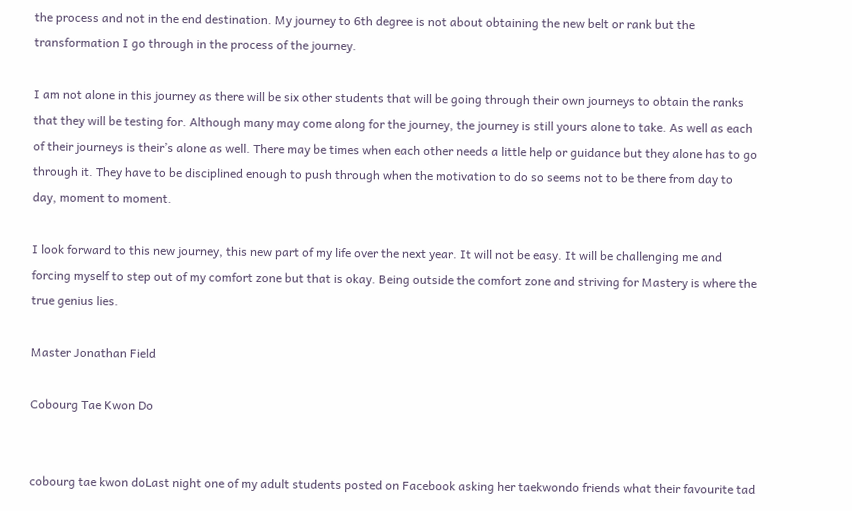the process and not in the end destination. My journey to 6th degree is not about obtaining the new belt or rank but the transformation I go through in the process of the journey.

I am not alone in this journey as there will be six other students that will be going through their own journeys to obtain the ranks that they will be testing for. Although many may come along for the journey, the journey is still yours alone to take. As well as each of their journeys is their’s alone as well. There may be times when each other needs a little help or guidance but they alone has to go through it. They have to be disciplined enough to push through when the motivation to do so seems not to be there from day to day, moment to moment.

I look forward to this new journey, this new part of my life over the next year. It will not be easy. It will be challenging me and forcing myself to step out of my comfort zone but that is okay. Being outside the comfort zone and striving for Mastery is where the true genius lies.

Master Jonathan Field

Cobourg Tae Kwon Do


cobourg tae kwon doLast night one of my adult students posted on Facebook asking her taekwondo friends what their favourite tad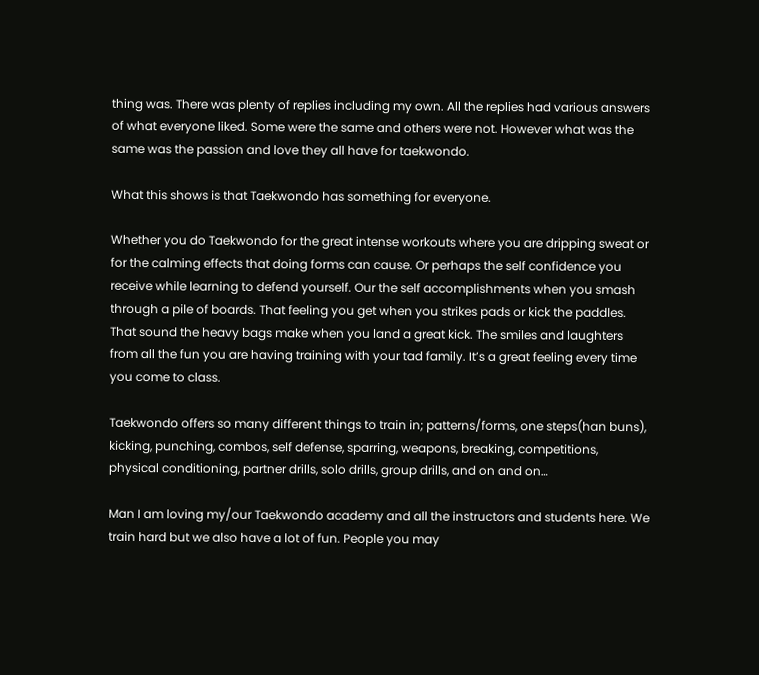thing was. There was plenty of replies including my own. All the replies had various answers of what everyone liked. Some were the same and others were not. However what was the same was the passion and love they all have for taekwondo.

What this shows is that Taekwondo has something for everyone.

Whether you do Taekwondo for the great intense workouts where you are dripping sweat or for the calming effects that doing forms can cause. Or perhaps the self confidence you receive while learning to defend yourself. Our the self accomplishments when you smash through a pile of boards. That feeling you get when you strikes pads or kick the paddles. That sound the heavy bags make when you land a great kick. The smiles and laughters from all the fun you are having training with your tad family. It’s a great feeling every time you come to class.

Taekwondo offers so many different things to train in; patterns/forms, one steps(han buns), kicking, punching, combos, self defense, sparring, weapons, breaking, competitions, physical conditioning, partner drills, solo drills, group drills, and on and on…

Man I am loving my/our Taekwondo academy and all the instructors and students here. We train hard but we also have a lot of fun. People you may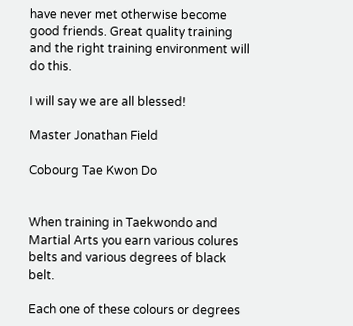have never met otherwise become good friends. Great quality training and the right training environment will do this.

I will say we are all blessed!

Master Jonathan Field

Cobourg Tae Kwon Do


When training in Taekwondo and Martial Arts you earn various colures belts and various degrees of black belt.

Each one of these colours or degrees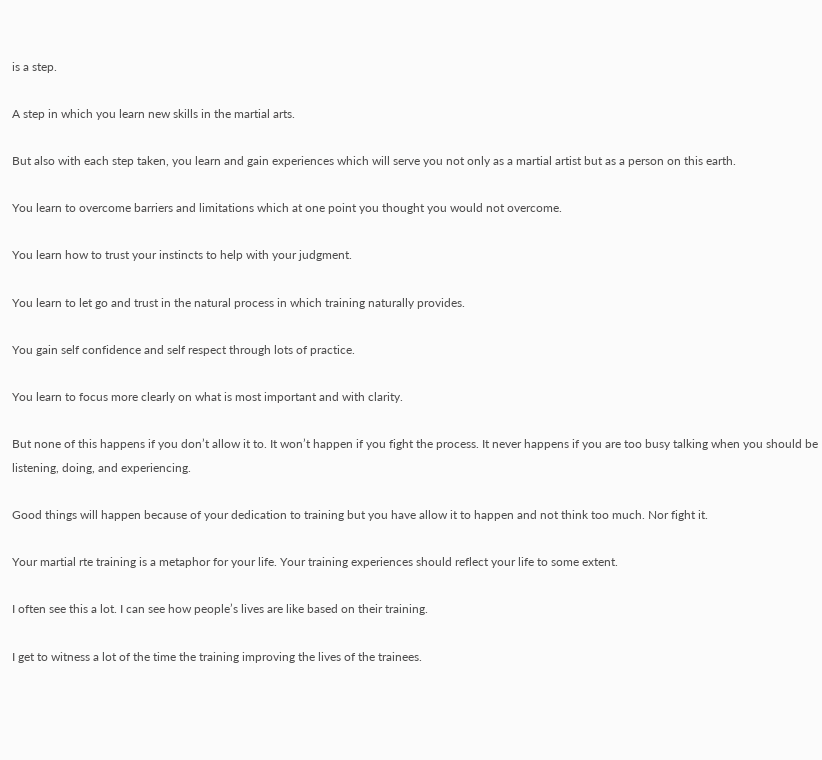is a step.

A step in which you learn new skills in the martial arts.

But also with each step taken, you learn and gain experiences which will serve you not only as a martial artist but as a person on this earth.

You learn to overcome barriers and limitations which at one point you thought you would not overcome.

You learn how to trust your instincts to help with your judgment.

You learn to let go and trust in the natural process in which training naturally provides.

You gain self confidence and self respect through lots of practice.

You learn to focus more clearly on what is most important and with clarity.

But none of this happens if you don’t allow it to. It won’t happen if you fight the process. It never happens if you are too busy talking when you should be listening, doing, and experiencing.

Good things will happen because of your dedication to training but you have allow it to happen and not think too much. Nor fight it.

Your martial rte training is a metaphor for your life. Your training experiences should reflect your life to some extent.

I often see this a lot. I can see how people’s lives are like based on their training.

I get to witness a lot of the time the training improving the lives of the trainees.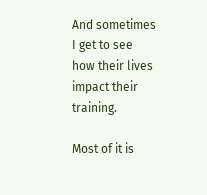And sometimes I get to see how their lives impact their training.

Most of it is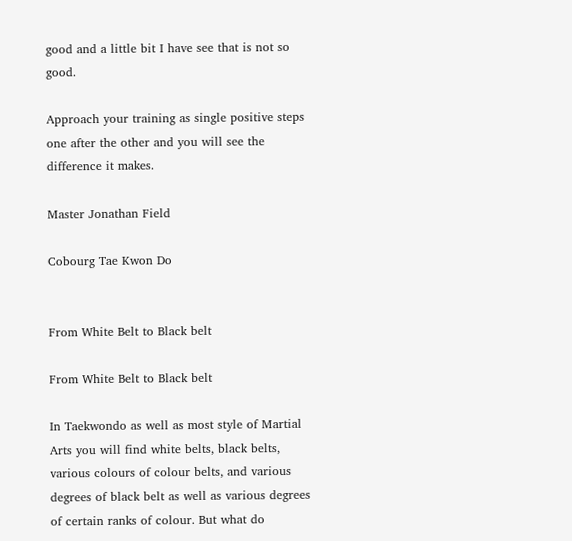good and a little bit I have see that is not so good.

Approach your training as single positive steps one after the other and you will see the difference it makes.

Master Jonathan Field

Cobourg Tae Kwon Do


From White Belt to Black belt

From White Belt to Black belt

In Taekwondo as well as most style of Martial Arts you will find white belts, black belts, various colours of colour belts, and various degrees of black belt as well as various degrees of certain ranks of colour. But what do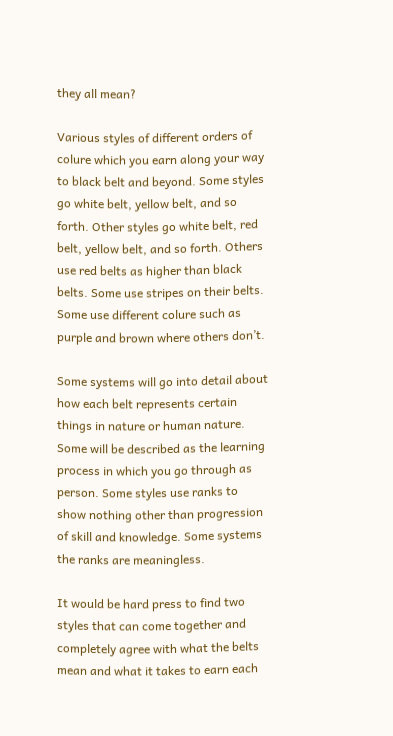they all mean?

Various styles of different orders of colure which you earn along your way to black belt and beyond. Some styles go white belt, yellow belt, and so forth. Other styles go white belt, red belt, yellow belt, and so forth. Others use red belts as higher than black belts. Some use stripes on their belts. Some use different colure such as purple and brown where others don’t.

Some systems will go into detail about how each belt represents certain things in nature or human nature. Some will be described as the learning process in which you go through as person. Some styles use ranks to show nothing other than progression of skill and knowledge. Some systems the ranks are meaningless.

It would be hard press to find two styles that can come together and completely agree with what the belts mean and what it takes to earn each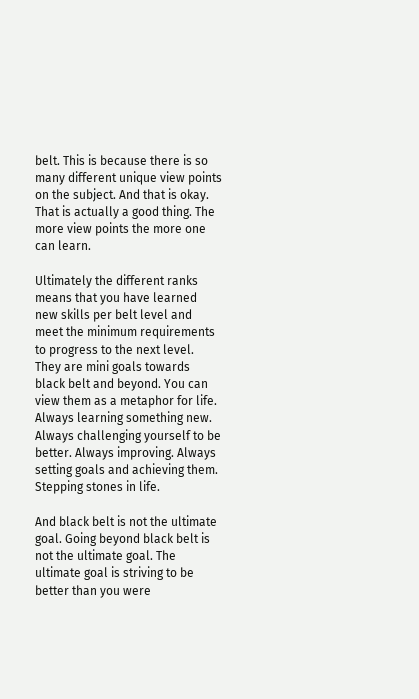belt. This is because there is so many different unique view points on the subject. And that is okay. That is actually a good thing. The more view points the more one can learn.

Ultimately the different ranks means that you have learned new skills per belt level and meet the minimum requirements to progress to the next level. They are mini goals towards black belt and beyond. You can view them as a metaphor for life. Always learning something new. Always challenging yourself to be better. Always improving. Always setting goals and achieving them. Stepping stones in life.

And black belt is not the ultimate goal. Going beyond black belt is not the ultimate goal. The ultimate goal is striving to be better than you were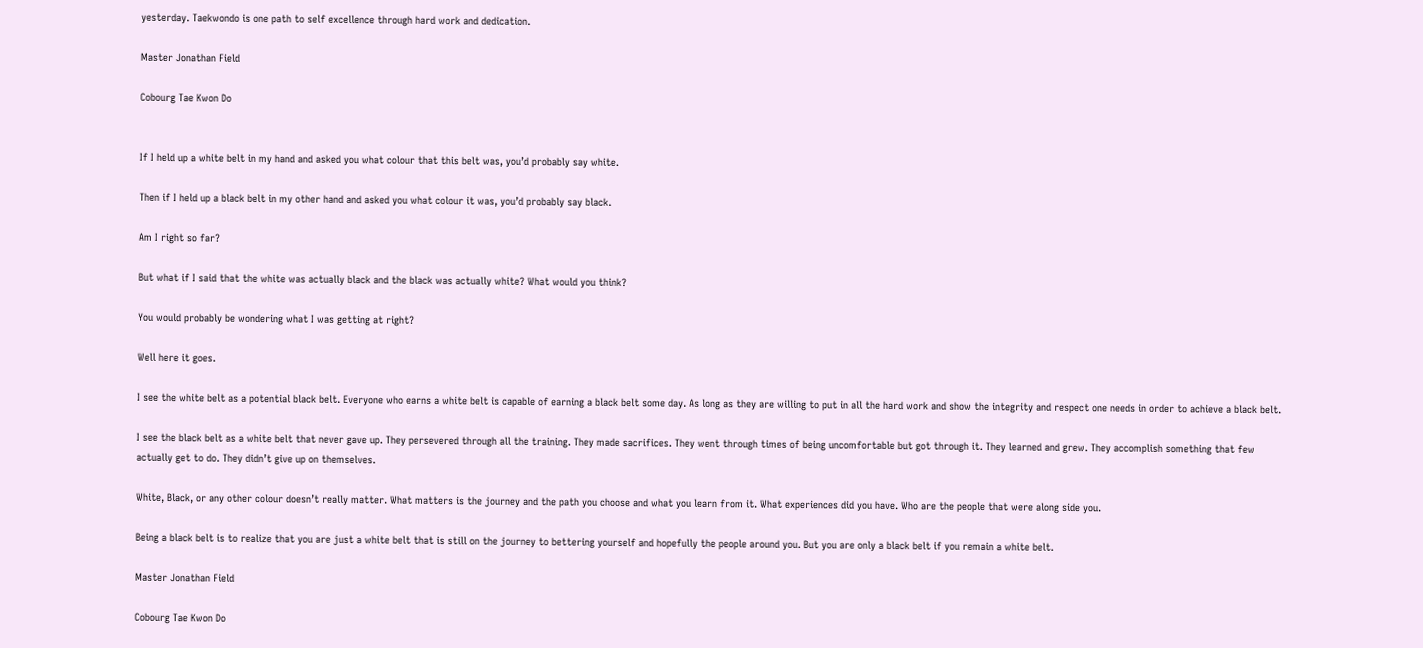yesterday. Taekwondo is one path to self excellence through hard work and dedication.

Master Jonathan Field

Cobourg Tae Kwon Do


If I held up a white belt in my hand and asked you what colour that this belt was, you’d probably say white.

Then if I held up a black belt in my other hand and asked you what colour it was, you’d probably say black.

Am I right so far?

But what if I said that the white was actually black and the black was actually white? What would you think?

You would probably be wondering what I was getting at right?

Well here it goes.

I see the white belt as a potential black belt. Everyone who earns a white belt is capable of earning a black belt some day. As long as they are willing to put in all the hard work and show the integrity and respect one needs in order to achieve a black belt.

I see the black belt as a white belt that never gave up. They persevered through all the training. They made sacrifices. They went through times of being uncomfortable but got through it. They learned and grew. They accomplish something that few actually get to do. They didn’t give up on themselves.

White, Black, or any other colour doesn’t really matter. What matters is the journey and the path you choose and what you learn from it. What experiences did you have. Who are the people that were along side you.

Being a black belt is to realize that you are just a white belt that is still on the journey to bettering yourself and hopefully the people around you. But you are only a black belt if you remain a white belt.

Master Jonathan Field

Cobourg Tae Kwon Do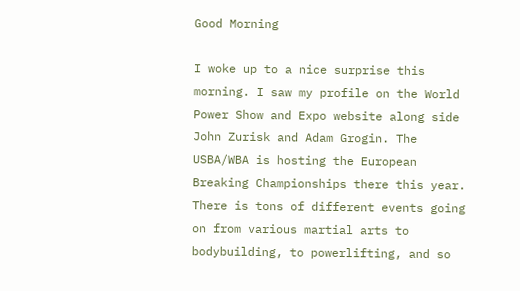Good Morning

I woke up to a nice surprise this morning. I saw my profile on the World Power Show and Expo website along side John Zurisk and Adam Grogin. The USBA/WBA is hosting the European Breaking Championships there this year. There is tons of different events going on from various martial arts to bodybuilding, to powerlifting, and so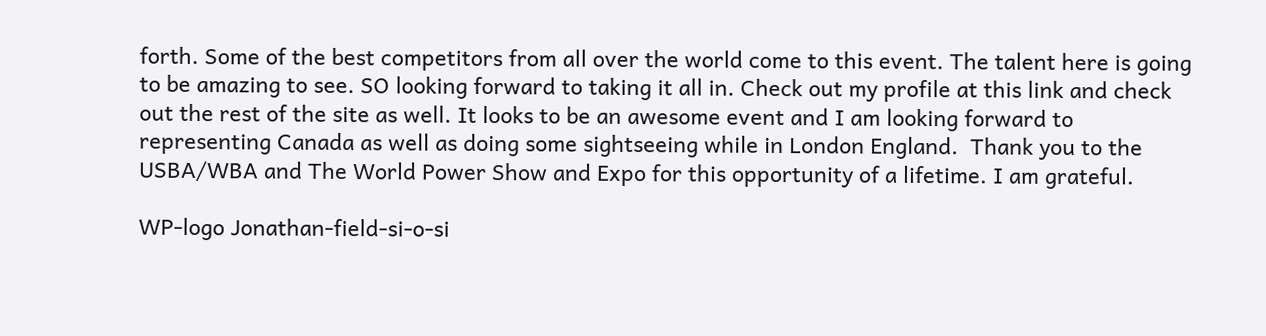forth. Some of the best competitors from all over the world come to this event. The talent here is going to be amazing to see. SO looking forward to taking it all in. Check out my profile at this link and check out the rest of the site as well. It looks to be an awesome event and I am looking forward to representing Canada as well as doing some sightseeing while in London England.  Thank you to the USBA/WBA and The World Power Show and Expo for this opportunity of a lifetime. I am grateful.

WP-logo Jonathan-field-si-o-si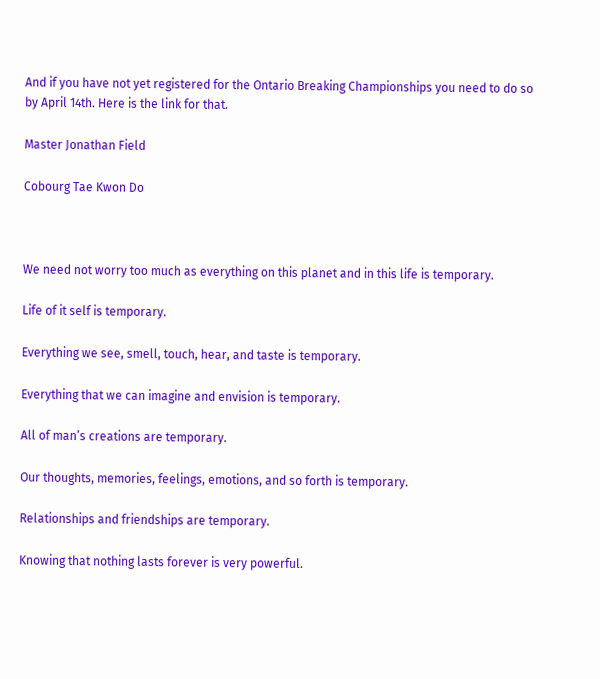And if you have not yet registered for the Ontario Breaking Championships you need to do so by April 14th. Here is the link for that.

Master Jonathan Field

Cobourg Tae Kwon Do



We need not worry too much as everything on this planet and in this life is temporary.

Life of it self is temporary.

Everything we see, smell, touch, hear, and taste is temporary.

Everything that we can imagine and envision is temporary.

All of man’s creations are temporary.

Our thoughts, memories, feelings, emotions, and so forth is temporary.

Relationships and friendships are temporary.

Knowing that nothing lasts forever is very powerful.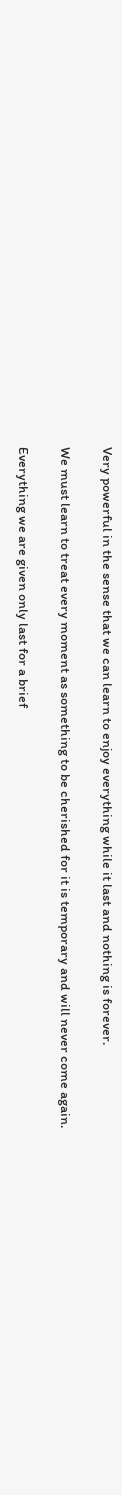Very powerful in the sense that we can learn to enjoy everything while it last and nothing is forever.

We must learn to treat every moment as something to be cherished for it is temporary and will never come again.

Everything we are given only last for a brief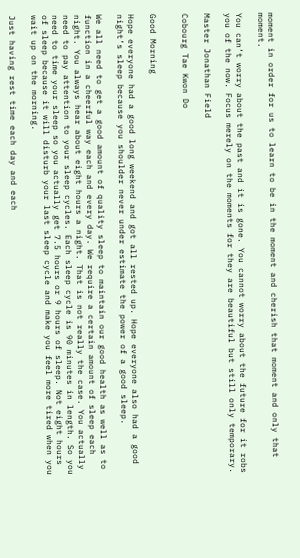moment in order for us to learn to be in the moment and cherish that moment and only that moment.

You can’t worry about the past and it is gone. You cannot worry about the future for it robs you of the now. Focus merely on the moments for they are beautiful but still only temporary.

Master Jonathan Field

Cobourg Tae Kwon Do


Good Morning

Hope everyone had a good long weekend and got all rested up. Hope everyone also had a good night’s sleep because you shoulder never under estimate the power of a good sleep.

We all need to get a good amount of quality sleep to maintain our good health as well as to function in a cheerful way each and every day. We require a certain amount of sleep each night. You always hear about eight hours a night. That is not really the case. You actually need to pay attention to your sleep cycles. Each sleep cycle is 90 minutes in length. So you need to time your sleep so you actually get 7.5 hours or 9 hours of sleep. Not eight hours of sleep because it will disturb your last sleep cycle and make you feel more tired when you wait up on the morning.

Just having rest time each day and each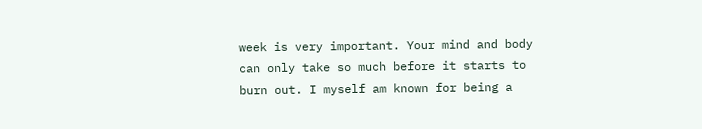week is very important. Your mind and body can only take so much before it starts to burn out. I myself am known for being a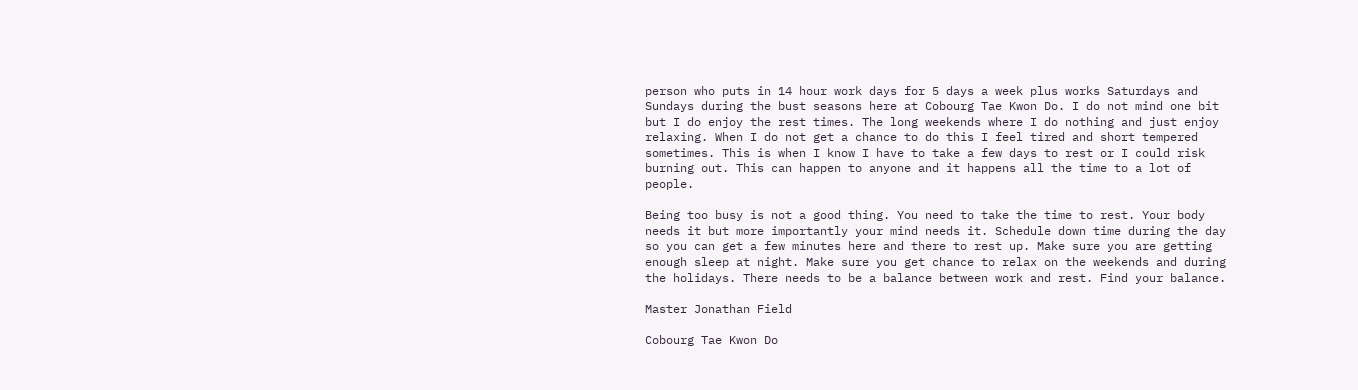person who puts in 14 hour work days for 5 days a week plus works Saturdays and Sundays during the bust seasons here at Cobourg Tae Kwon Do. I do not mind one bit but I do enjoy the rest times. The long weekends where I do nothing and just enjoy relaxing. When I do not get a chance to do this I feel tired and short tempered sometimes. This is when I know I have to take a few days to rest or I could risk burning out. This can happen to anyone and it happens all the time to a lot of people.

Being too busy is not a good thing. You need to take the time to rest. Your body needs it but more importantly your mind needs it. Schedule down time during the day so you can get a few minutes here and there to rest up. Make sure you are getting enough sleep at night. Make sure you get chance to relax on the weekends and during the holidays. There needs to be a balance between work and rest. Find your balance.

Master Jonathan Field

Cobourg Tae Kwon Do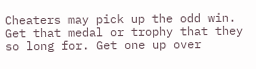Cheaters may pick up the odd win. Get that medal or trophy that they so long for. Get one up over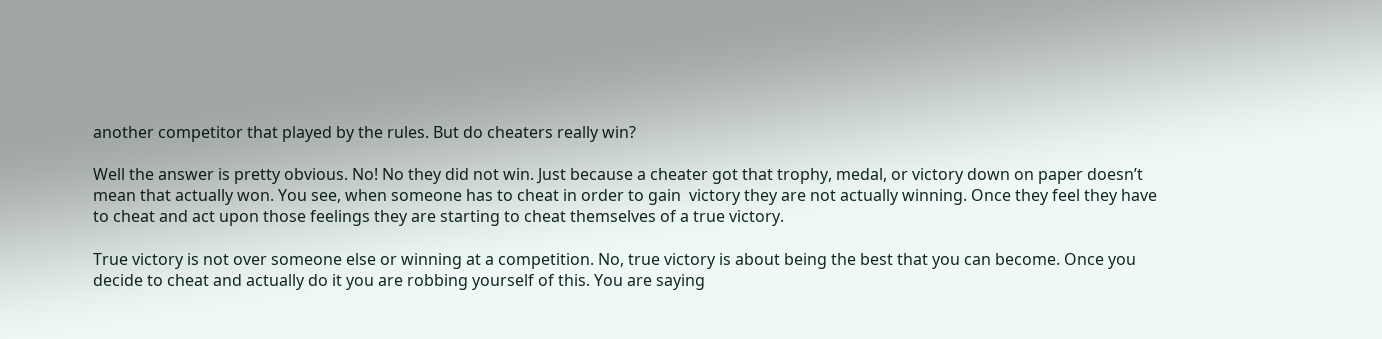another competitor that played by the rules. But do cheaters really win?

Well the answer is pretty obvious. No! No they did not win. Just because a cheater got that trophy, medal, or victory down on paper doesn’t mean that actually won. You see, when someone has to cheat in order to gain  victory they are not actually winning. Once they feel they have to cheat and act upon those feelings they are starting to cheat themselves of a true victory.

True victory is not over someone else or winning at a competition. No, true victory is about being the best that you can become. Once you decide to cheat and actually do it you are robbing yourself of this. You are saying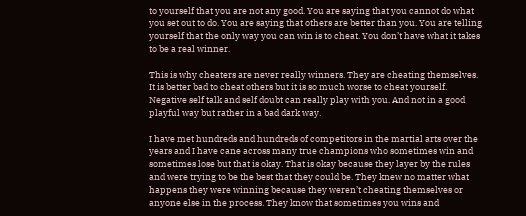to yourself that you are not any good. You are saying that you cannot do what you set out to do. You are saying that others are better than you. You are telling yourself that the only way you can win is to cheat. You don’t have what it takes to be a real winner.

This is why cheaters are never really winners. They are cheating themselves. It is better bad to cheat others but it is so much worse to cheat yourself. Negative self talk and self doubt can really play with you. And not in a good playful way but rather in a bad dark way.

I have met hundreds and hundreds of competitors in the martial arts over the years and I have cane across many true champions who sometimes win and sometimes lose but that is okay. That is okay because they layer by the rules and were trying to be the best that they could be. They knew no matter what happens they were winning because they weren’t cheating themselves or anyone else in the process. They know that sometimes you wins and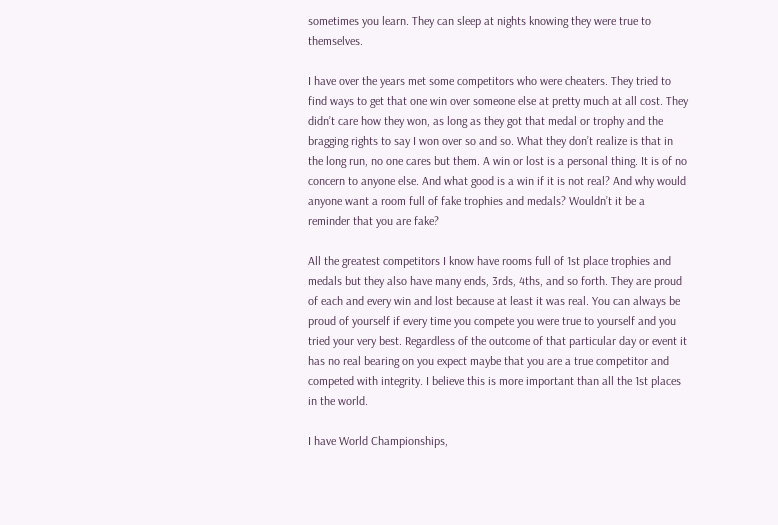sometimes you learn. They can sleep at nights knowing they were true to themselves.

I have over the years met some competitors who were cheaters. They tried to find ways to get that one win over someone else at pretty much at all cost. They didn’t care how they won, as long as they got that medal or trophy and the bragging rights to say I won over so and so. What they don’t realize is that in the long run, no one cares but them. A win or lost is a personal thing. It is of no concern to anyone else. And what good is a win if it is not real? And why would anyone want a room full of fake trophies and medals? Wouldn’t it be a reminder that you are fake?

All the greatest competitors I know have rooms full of 1st place trophies and medals but they also have many ends, 3rds, 4ths, and so forth. They are proud of each and every win and lost because at least it was real. You can always be proud of yourself if every time you compete you were true to yourself and you tried your very best. Regardless of the outcome of that particular day or event it has no real bearing on you expect maybe that you are a true competitor and competed with integrity. I believe this is more important than all the 1st places in the world.

I have World Championships,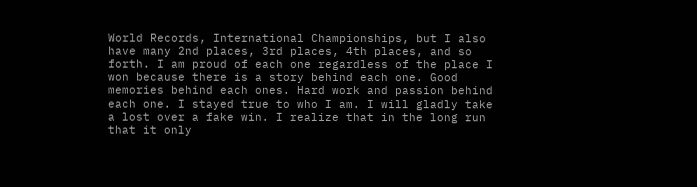World Records, International Championships, but I also have many 2nd places, 3rd places, 4th places, and so forth. I am proud of each one regardless of the place I won because there is a story behind each one. Good memories behind each ones. Hard work and passion behind each one. I stayed true to who I am. I will gladly take a lost over a fake win. I realize that in the long run that it only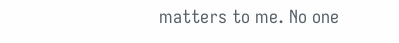matters to me. No one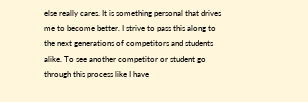else really cares. It is something personal that drives me to become better. I strive to pass this along to the next generations of competitors and students alike. To see another competitor or student go through this process like I have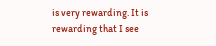is very rewarding. It is rewarding that I see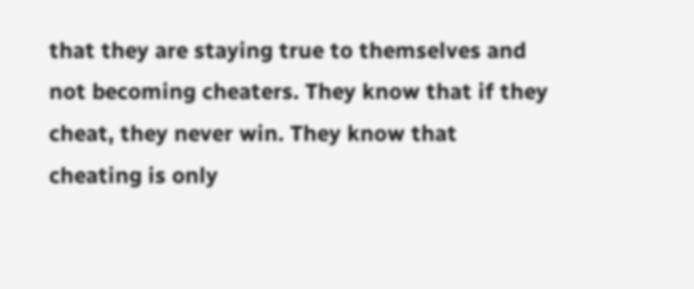that they are staying true to themselves and not becoming cheaters. They know that if they cheat, they never win. They know that cheating is only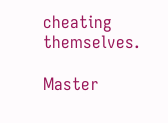cheating themselves.

Master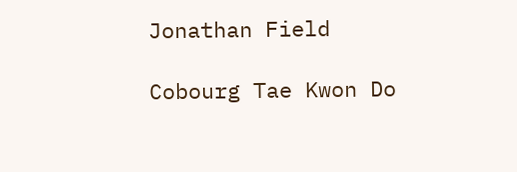Jonathan Field

Cobourg Tae Kwon Do